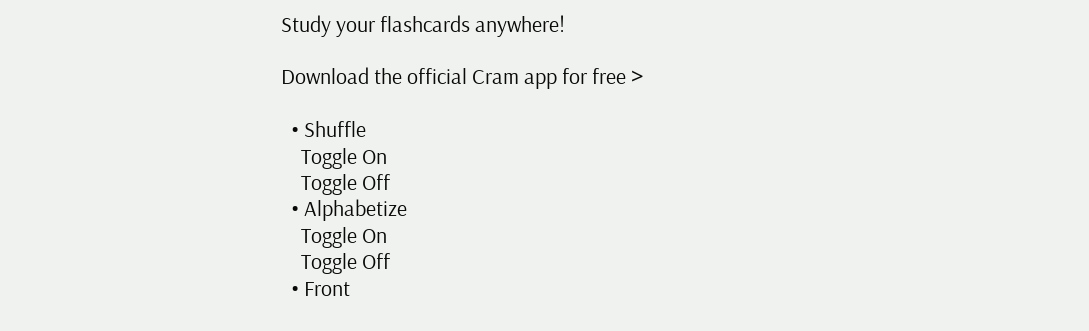Study your flashcards anywhere!

Download the official Cram app for free >

  • Shuffle
    Toggle On
    Toggle Off
  • Alphabetize
    Toggle On
    Toggle Off
  • Front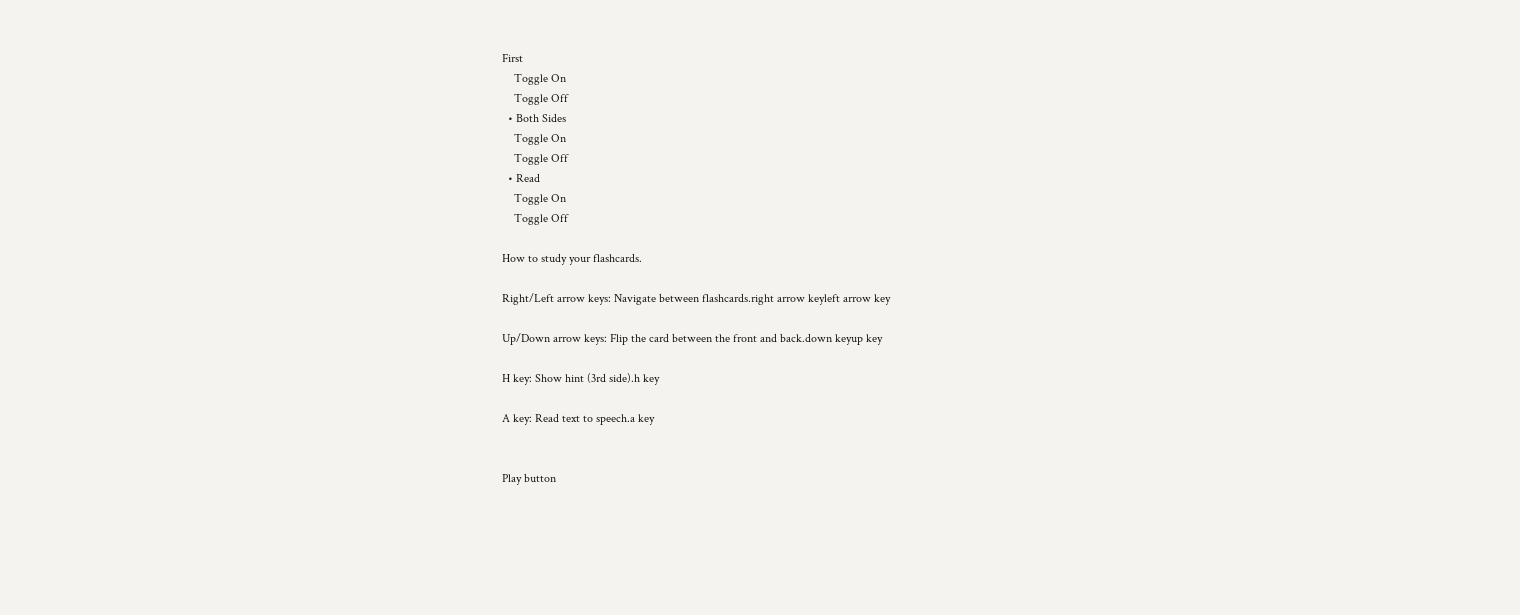First
    Toggle On
    Toggle Off
  • Both Sides
    Toggle On
    Toggle Off
  • Read
    Toggle On
    Toggle Off

How to study your flashcards.

Right/Left arrow keys: Navigate between flashcards.right arrow keyleft arrow key

Up/Down arrow keys: Flip the card between the front and back.down keyup key

H key: Show hint (3rd side).h key

A key: Read text to speech.a key


Play button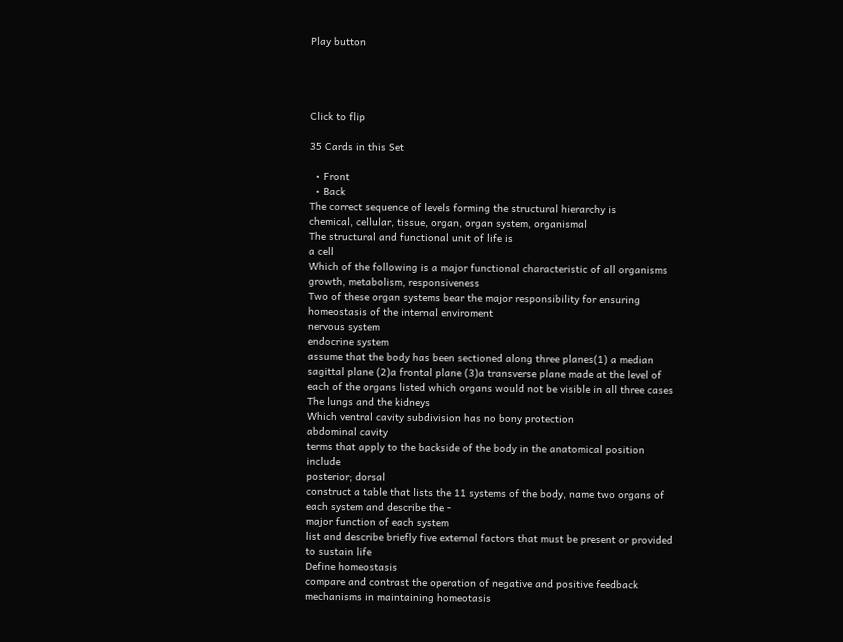Play button




Click to flip

35 Cards in this Set

  • Front
  • Back
The correct sequence of levels forming the structural hierarchy is
chemical, cellular, tissue, organ, organ system, organismal
The structural and functional unit of life is
a cell
Which of the following is a major functional characteristic of all organisms
growth, metabolism, responsiveness
Two of these organ systems bear the major responsibility for ensuring homeostasis of the internal enviroment
nervous system
endocrine system
assume that the body has been sectioned along three planes(1) a median sagittal plane (2)a frontal plane (3)a transverse plane made at the level of each of the organs listed which organs would not be visible in all three cases
The lungs and the kidneys
Which ventral cavity subdivision has no bony protection
abdominal cavity
terms that apply to the backside of the body in the anatomical position include
posterior; dorsal
construct a table that lists the 11 systems of the body, name two organs of each system and describe the -
major function of each system
list and describe briefly five external factors that must be present or provided to sustain life
Define homeostasis
compare and contrast the operation of negative and positive feedback mechanisms in maintaining homeotasis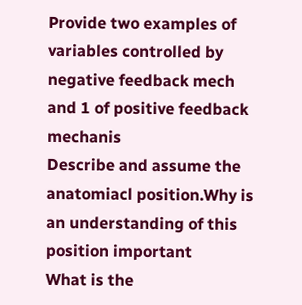Provide two examples of variables controlled by negative feedback mech and 1 of positive feedback mechanis
Describe and assume the anatomiacl position.Why is an understanding of this position important
What is the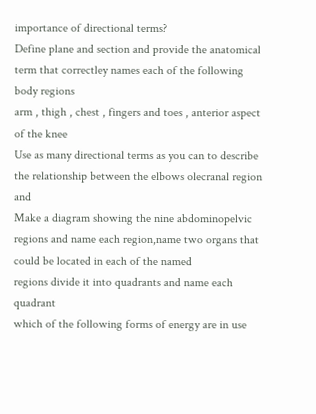importance of directional terms?
Define plane and section and provide the anatomical term that correctley names each of the following body regions
arm , thigh , chest , fingers and toes , anterior aspect of the knee
Use as many directional terms as you can to describe the relationship between the elbows olecranal region and
Make a diagram showing the nine abdominopelvic regions and name each region,name two organs that could be located in each of the named
regions divide it into quadrants and name each quadrant
which of the following forms of energy are in use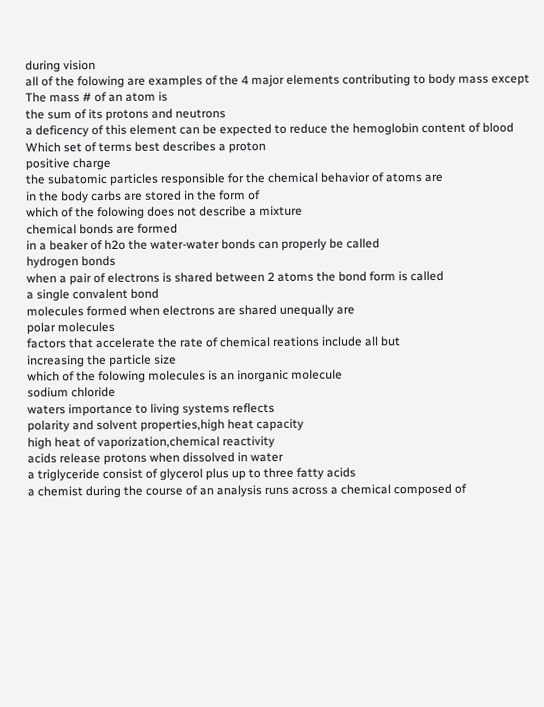during vision
all of the folowing are examples of the 4 major elements contributing to body mass except
The mass # of an atom is
the sum of its protons and neutrons
a deficency of this element can be expected to reduce the hemoglobin content of blood
Which set of terms best describes a proton
positive charge
the subatomic particles responsible for the chemical behavior of atoms are
in the body carbs are stored in the form of
which of the folowing does not describe a mixture
chemical bonds are formed
in a beaker of h2o the water-water bonds can properly be called
hydrogen bonds
when a pair of electrons is shared between 2 atoms the bond form is called
a single convalent bond
molecules formed when electrons are shared unequally are
polar molecules
factors that accelerate the rate of chemical reations include all but
increasing the particle size
which of the folowing molecules is an inorganic molecule
sodium chloride
waters importance to living systems reflects
polarity and solvent properties,high heat capacity
high heat of vaporization,chemical reactivity
acids release protons when dissolved in water
a triglyceride consist of glycerol plus up to three fatty acids
a chemist during the course of an analysis runs across a chemical composed of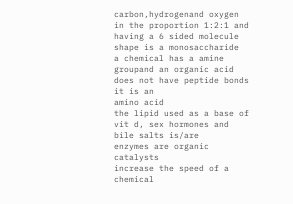carbon,hydrogenand oxygen
in the proportion 1:2:1 and having a 6 sided molecule shape is a monosaccharide
a chemical has a amine groupand an organic acid does not have peptide bonds it is an
amino acid
the lipid used as a base of vit d, sex hormones and bile salts is/are
enzymes are organic catalysts
increase the speed of a chemical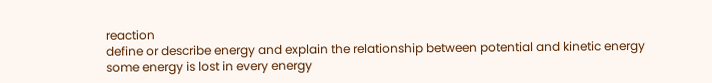reaction
define or describe energy and explain the relationship between potential and kinetic energy
some energy is lost in every energy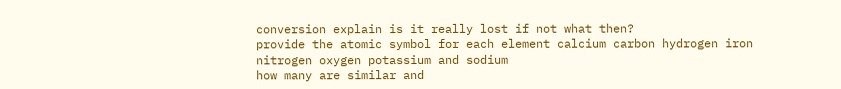conversion explain is it really lost if not what then?
provide the atomic symbol for each element calcium carbon hydrogen iron nitrogen oxygen potassium and sodium
how many are similar and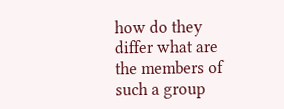how do they differ what are the members of such a group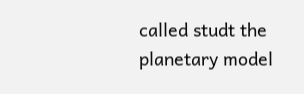called studt the planetary model